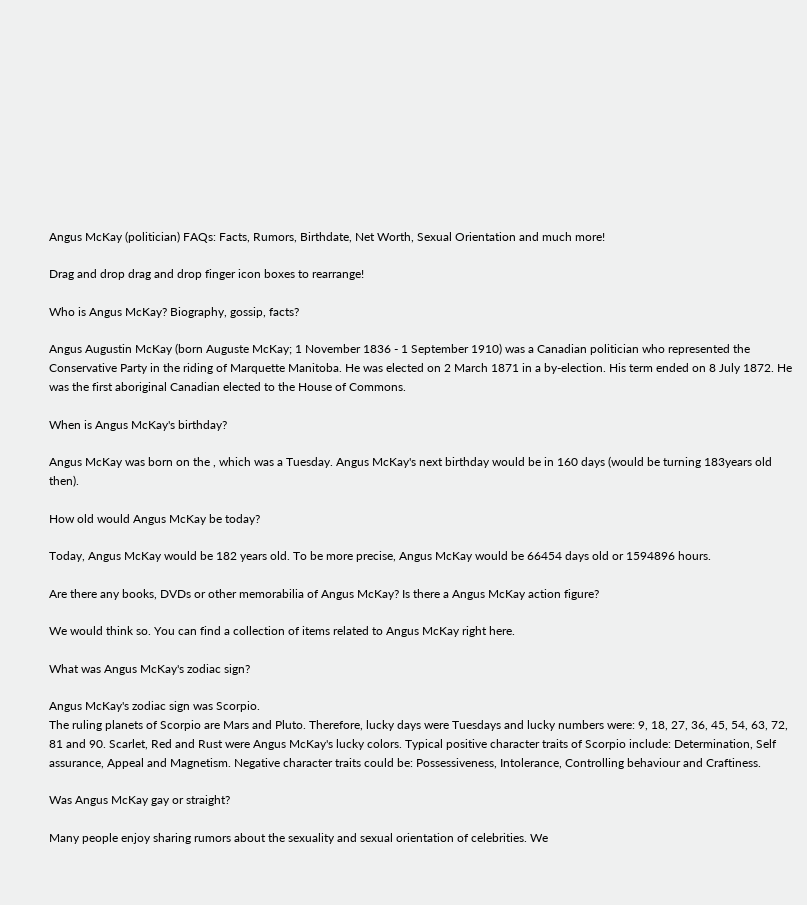Angus McKay (politician) FAQs: Facts, Rumors, Birthdate, Net Worth, Sexual Orientation and much more!

Drag and drop drag and drop finger icon boxes to rearrange!

Who is Angus McKay? Biography, gossip, facts?

Angus Augustin McKay (born Auguste McKay; 1 November 1836 - 1 September 1910) was a Canadian politician who represented the Conservative Party in the riding of Marquette Manitoba. He was elected on 2 March 1871 in a by-election. His term ended on 8 July 1872. He was the first aboriginal Canadian elected to the House of Commons.

When is Angus McKay's birthday?

Angus McKay was born on the , which was a Tuesday. Angus McKay's next birthday would be in 160 days (would be turning 183years old then).

How old would Angus McKay be today?

Today, Angus McKay would be 182 years old. To be more precise, Angus McKay would be 66454 days old or 1594896 hours.

Are there any books, DVDs or other memorabilia of Angus McKay? Is there a Angus McKay action figure?

We would think so. You can find a collection of items related to Angus McKay right here.

What was Angus McKay's zodiac sign?

Angus McKay's zodiac sign was Scorpio.
The ruling planets of Scorpio are Mars and Pluto. Therefore, lucky days were Tuesdays and lucky numbers were: 9, 18, 27, 36, 45, 54, 63, 72, 81 and 90. Scarlet, Red and Rust were Angus McKay's lucky colors. Typical positive character traits of Scorpio include: Determination, Self assurance, Appeal and Magnetism. Negative character traits could be: Possessiveness, Intolerance, Controlling behaviour and Craftiness.

Was Angus McKay gay or straight?

Many people enjoy sharing rumors about the sexuality and sexual orientation of celebrities. We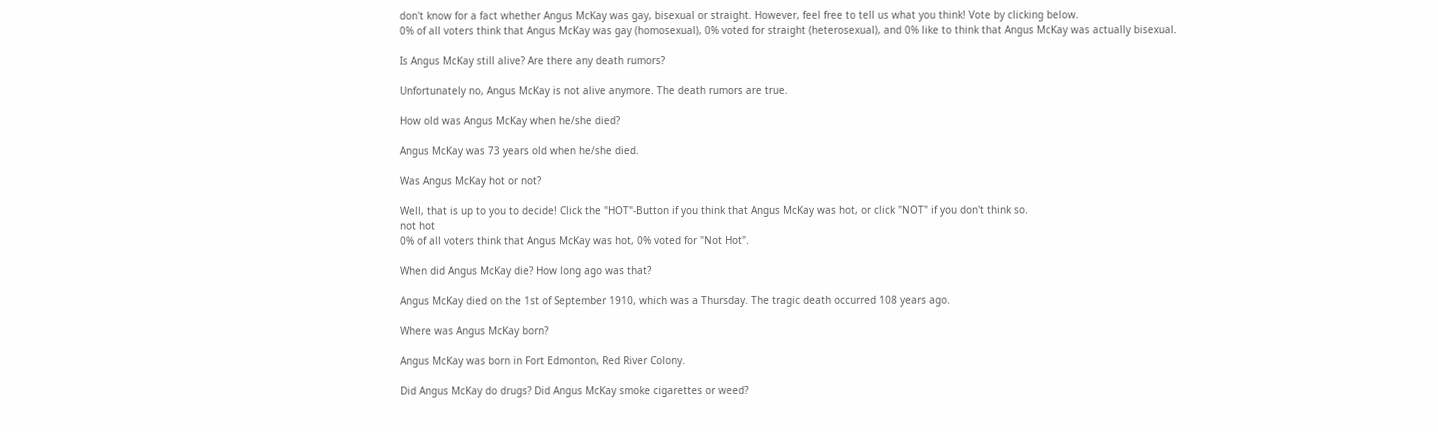don't know for a fact whether Angus McKay was gay, bisexual or straight. However, feel free to tell us what you think! Vote by clicking below.
0% of all voters think that Angus McKay was gay (homosexual), 0% voted for straight (heterosexual), and 0% like to think that Angus McKay was actually bisexual.

Is Angus McKay still alive? Are there any death rumors?

Unfortunately no, Angus McKay is not alive anymore. The death rumors are true.

How old was Angus McKay when he/she died?

Angus McKay was 73 years old when he/she died.

Was Angus McKay hot or not?

Well, that is up to you to decide! Click the "HOT"-Button if you think that Angus McKay was hot, or click "NOT" if you don't think so.
not hot
0% of all voters think that Angus McKay was hot, 0% voted for "Not Hot".

When did Angus McKay die? How long ago was that?

Angus McKay died on the 1st of September 1910, which was a Thursday. The tragic death occurred 108 years ago.

Where was Angus McKay born?

Angus McKay was born in Fort Edmonton, Red River Colony.

Did Angus McKay do drugs? Did Angus McKay smoke cigarettes or weed?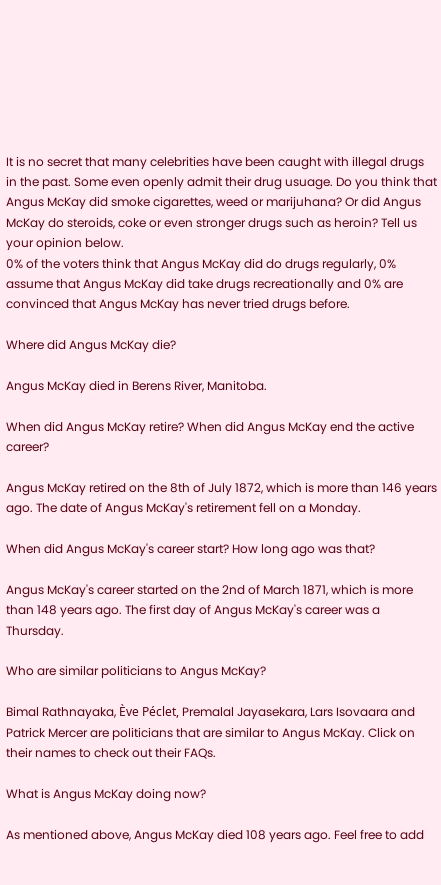It is no secret that many celebrities have been caught with illegal drugs in the past. Some even openly admit their drug usuage. Do you think that Angus McKay did smoke cigarettes, weed or marijuhana? Or did Angus McKay do steroids, coke or even stronger drugs such as heroin? Tell us your opinion below.
0% of the voters think that Angus McKay did do drugs regularly, 0% assume that Angus McKay did take drugs recreationally and 0% are convinced that Angus McKay has never tried drugs before.

Where did Angus McKay die?

Angus McKay died in Berens River, Manitoba.

When did Angus McKay retire? When did Angus McKay end the active career?

Angus McKay retired on the 8th of July 1872, which is more than 146 years ago. The date of Angus McKay's retirement fell on a Monday.

When did Angus McKay's career start? How long ago was that?

Angus McKay's career started on the 2nd of March 1871, which is more than 148 years ago. The first day of Angus McKay's career was a Thursday.

Who are similar politicians to Angus McKay?

Bimal Rathnayaka, Ève Péclet, Premalal Jayasekara, Lars Isovaara and Patrick Mercer are politicians that are similar to Angus McKay. Click on their names to check out their FAQs.

What is Angus McKay doing now?

As mentioned above, Angus McKay died 108 years ago. Feel free to add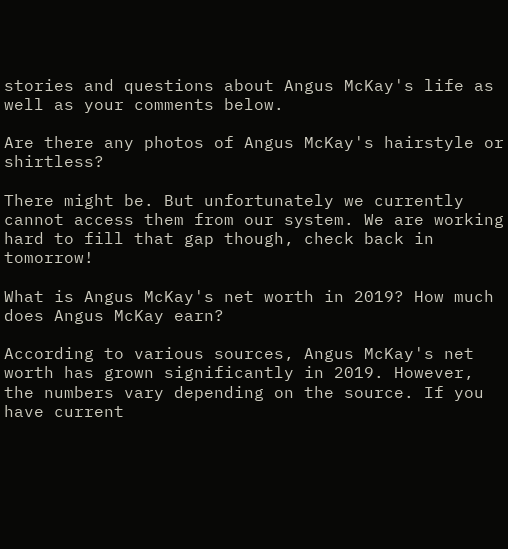stories and questions about Angus McKay's life as well as your comments below.

Are there any photos of Angus McKay's hairstyle or shirtless?

There might be. But unfortunately we currently cannot access them from our system. We are working hard to fill that gap though, check back in tomorrow!

What is Angus McKay's net worth in 2019? How much does Angus McKay earn?

According to various sources, Angus McKay's net worth has grown significantly in 2019. However, the numbers vary depending on the source. If you have current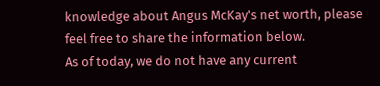knowledge about Angus McKay's net worth, please feel free to share the information below.
As of today, we do not have any current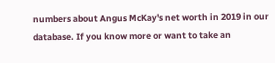numbers about Angus McKay's net worth in 2019 in our database. If you know more or want to take an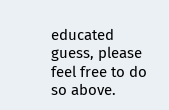educated guess, please feel free to do so above.